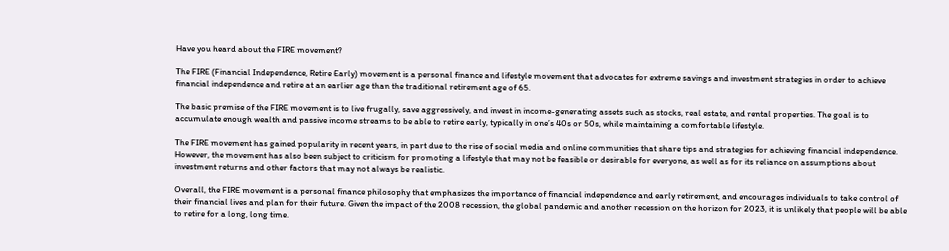Have you heard about the FIRE movement?

The FIRE (Financial Independence, Retire Early) movement is a personal finance and lifestyle movement that advocates for extreme savings and investment strategies in order to achieve financial independence and retire at an earlier age than the traditional retirement age of 65.

The basic premise of the FIRE movement is to live frugally, save aggressively, and invest in income-generating assets such as stocks, real estate, and rental properties. The goal is to accumulate enough wealth and passive income streams to be able to retire early, typically in one’s 40s or 50s, while maintaining a comfortable lifestyle.

The FIRE movement has gained popularity in recent years, in part due to the rise of social media and online communities that share tips and strategies for achieving financial independence. However, the movement has also been subject to criticism for promoting a lifestyle that may not be feasible or desirable for everyone, as well as for its reliance on assumptions about investment returns and other factors that may not always be realistic.

Overall, the FIRE movement is a personal finance philosophy that emphasizes the importance of financial independence and early retirement, and encourages individuals to take control of their financial lives and plan for their future. Given the impact of the 2008 recession, the global pandemic and another recession on the horizon for 2023, it is unlikely that people will be able to retire for a long, long time.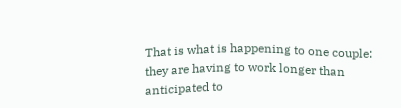That is what is happening to one couple: they are having to work longer than anticipated to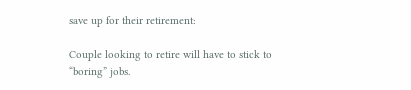save up for their retirement:

Couple looking to retire will have to stick to “boring” jobs.